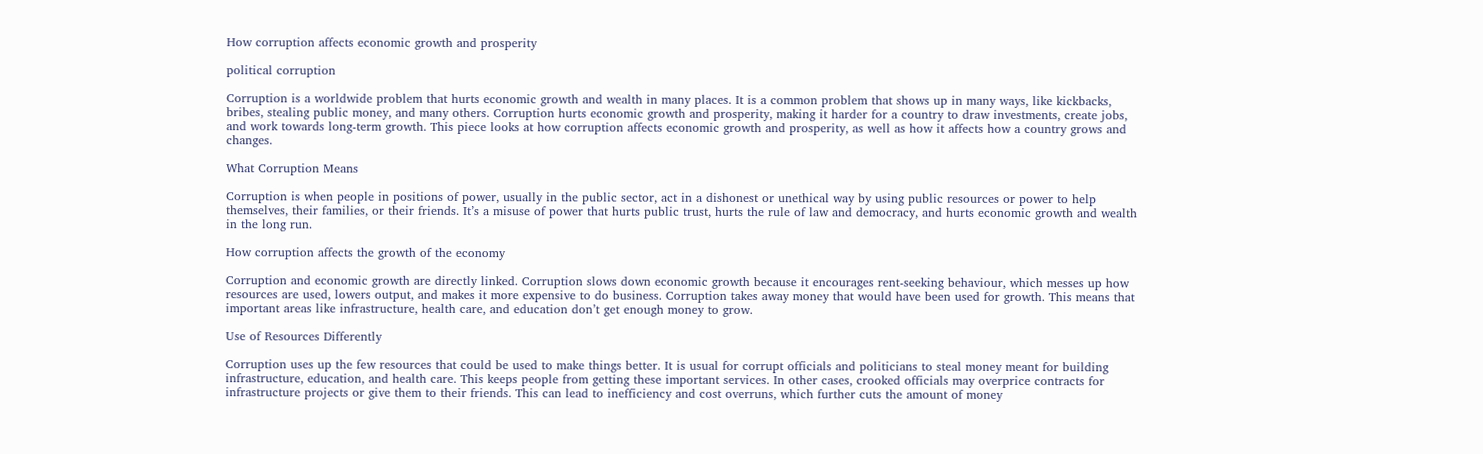How corruption affects economic growth and prosperity

political corruption

Corruption is a worldwide problem that hurts economic growth and wealth in many places. It is a common problem that shows up in many ways, like kickbacks, bribes, stealing public money, and many others. Corruption hurts economic growth and prosperity, making it harder for a country to draw investments, create jobs, and work towards long-term growth. This piece looks at how corruption affects economic growth and prosperity, as well as how it affects how a country grows and changes.

What Corruption Means

Corruption is when people in positions of power, usually in the public sector, act in a dishonest or unethical way by using public resources or power to help themselves, their families, or their friends. It’s a misuse of power that hurts public trust, hurts the rule of law and democracy, and hurts economic growth and wealth in the long run.

How corruption affects the growth of the economy

Corruption and economic growth are directly linked. Corruption slows down economic growth because it encourages rent-seeking behaviour, which messes up how resources are used, lowers output, and makes it more expensive to do business. Corruption takes away money that would have been used for growth. This means that important areas like infrastructure, health care, and education don’t get enough money to grow.

Use of Resources Differently

Corruption uses up the few resources that could be used to make things better. It is usual for corrupt officials and politicians to steal money meant for building infrastructure, education, and health care. This keeps people from getting these important services. In other cases, crooked officials may overprice contracts for infrastructure projects or give them to their friends. This can lead to inefficiency and cost overruns, which further cuts the amount of money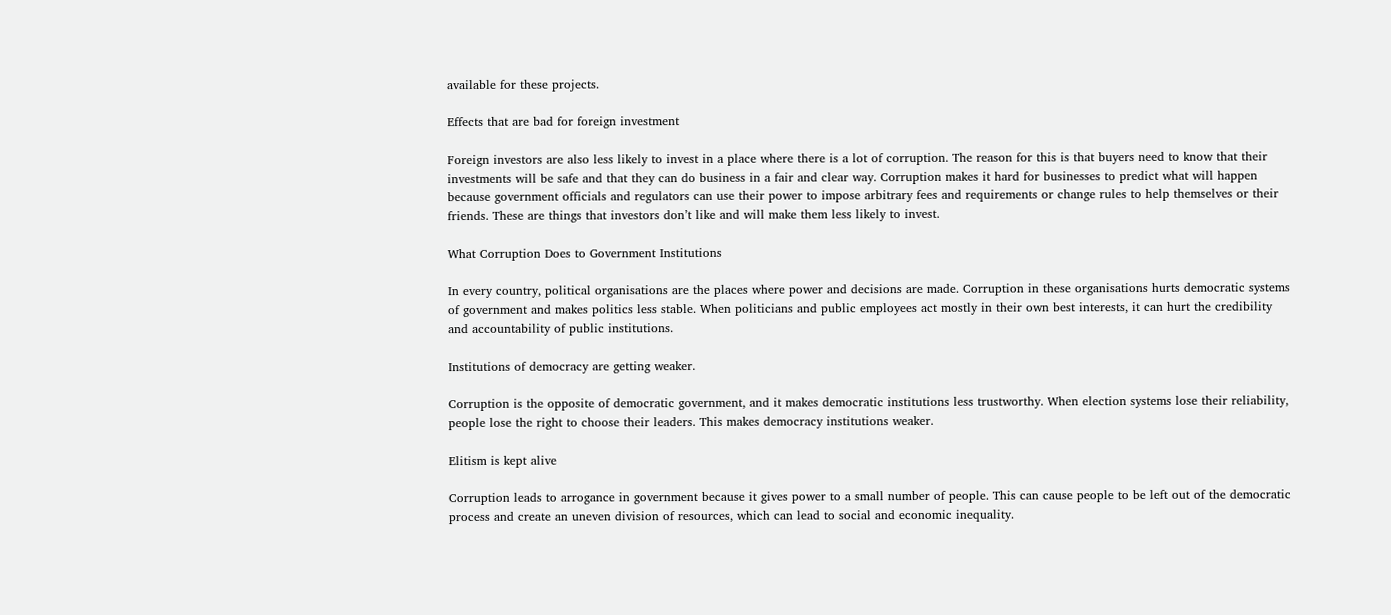available for these projects.

Effects that are bad for foreign investment

Foreign investors are also less likely to invest in a place where there is a lot of corruption. The reason for this is that buyers need to know that their investments will be safe and that they can do business in a fair and clear way. Corruption makes it hard for businesses to predict what will happen because government officials and regulators can use their power to impose arbitrary fees and requirements or change rules to help themselves or their friends. These are things that investors don’t like and will make them less likely to invest.

What Corruption Does to Government Institutions

In every country, political organisations are the places where power and decisions are made. Corruption in these organisations hurts democratic systems of government and makes politics less stable. When politicians and public employees act mostly in their own best interests, it can hurt the credibility and accountability of public institutions.

Institutions of democracy are getting weaker.

Corruption is the opposite of democratic government, and it makes democratic institutions less trustworthy. When election systems lose their reliability, people lose the right to choose their leaders. This makes democracy institutions weaker.

Elitism is kept alive

Corruption leads to arrogance in government because it gives power to a small number of people. This can cause people to be left out of the democratic process and create an uneven division of resources, which can lead to social and economic inequality.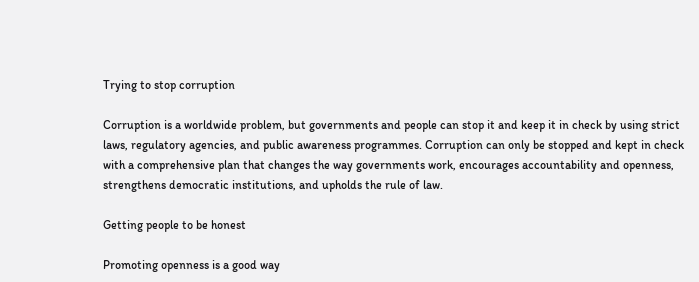Trying to stop corruption

Corruption is a worldwide problem, but governments and people can stop it and keep it in check by using strict laws, regulatory agencies, and public awareness programmes. Corruption can only be stopped and kept in check with a comprehensive plan that changes the way governments work, encourages accountability and openness, strengthens democratic institutions, and upholds the rule of law.

Getting people to be honest

Promoting openness is a good way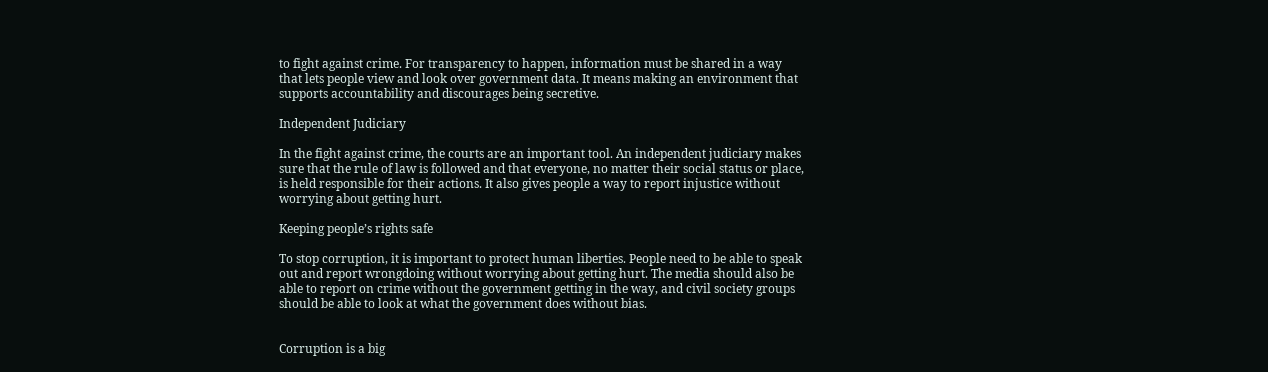to fight against crime. For transparency to happen, information must be shared in a way that lets people view and look over government data. It means making an environment that supports accountability and discourages being secretive.

Independent Judiciary

In the fight against crime, the courts are an important tool. An independent judiciary makes sure that the rule of law is followed and that everyone, no matter their social status or place, is held responsible for their actions. It also gives people a way to report injustice without worrying about getting hurt.

Keeping people’s rights safe

To stop corruption, it is important to protect human liberties. People need to be able to speak out and report wrongdoing without worrying about getting hurt. The media should also be able to report on crime without the government getting in the way, and civil society groups should be able to look at what the government does without bias.


Corruption is a big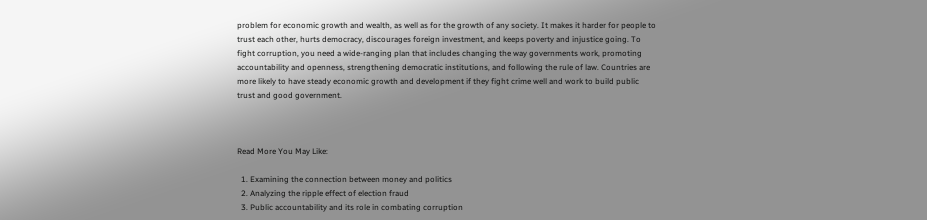problem for economic growth and wealth, as well as for the growth of any society. It makes it harder for people to trust each other, hurts democracy, discourages foreign investment, and keeps poverty and injustice going. To fight corruption, you need a wide-ranging plan that includes changing the way governments work, promoting accountability and openness, strengthening democratic institutions, and following the rule of law. Countries are more likely to have steady economic growth and development if they fight crime well and work to build public trust and good government.



Read More You May Like:

  1. Examining the connection between money and politics
  2. Analyzing the ripple effect of election fraud
  3. Public accountability and its role in combating corruption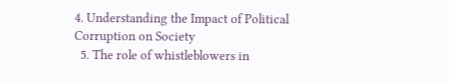4. Understanding the Impact of Political Corruption on Society
  5. The role of whistleblowers in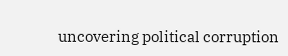uncovering political corruption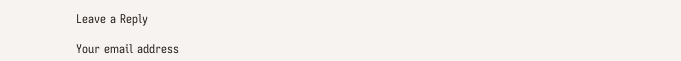Leave a Reply

Your email address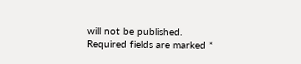will not be published. Required fields are marked *